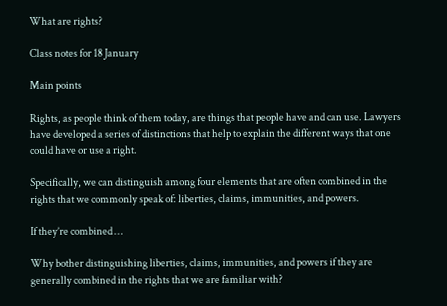What are rights?

Class notes for 18 January

Main points

Rights, as people think of them today, are things that people have and can use. Lawyers have developed a series of distinctions that help to explain the different ways that one could have or use a right.

Specifically, we can distinguish among four elements that are often combined in the rights that we commonly speak of: liberties, claims, immunities, and powers.

If they’re combined …

Why bother distinguishing liberties, claims, immunities, and powers if they are generally combined in the rights that we are familiar with?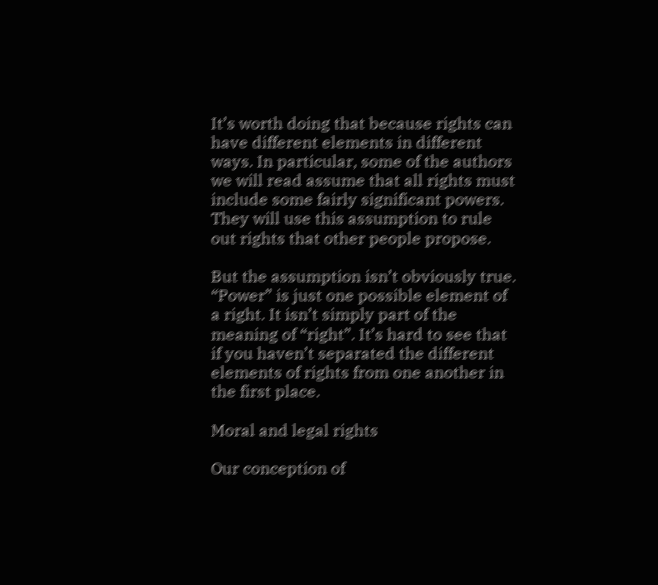It’s worth doing that because rights can have different elements in different ways. In particular, some of the authors we will read assume that all rights must include some fairly significant powers. They will use this assumption to rule out rights that other people propose.

But the assumption isn’t obviously true. “Power” is just one possible element of a right. It isn’t simply part of the meaning of “right”. It’s hard to see that if you haven’t separated the different elements of rights from one another in the first place.

Moral and legal rights

Our conception of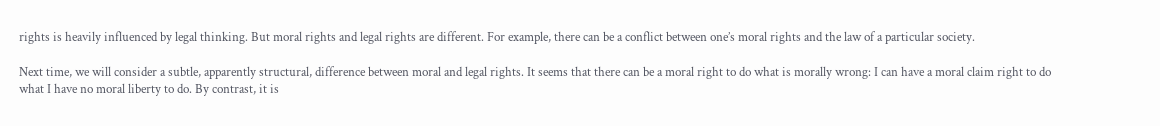rights is heavily influenced by legal thinking. But moral rights and legal rights are different. For example, there can be a conflict between one’s moral rights and the law of a particular society.

Next time, we will consider a subtle, apparently structural, difference between moral and legal rights. It seems that there can be a moral right to do what is morally wrong: I can have a moral claim right to do what I have no moral liberty to do. By contrast, it is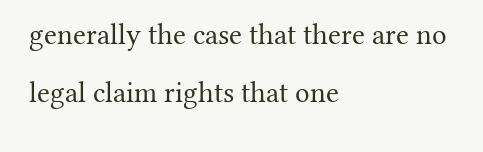generally the case that there are no legal claim rights that one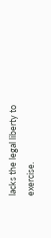lacks the legal liberty to exercise.